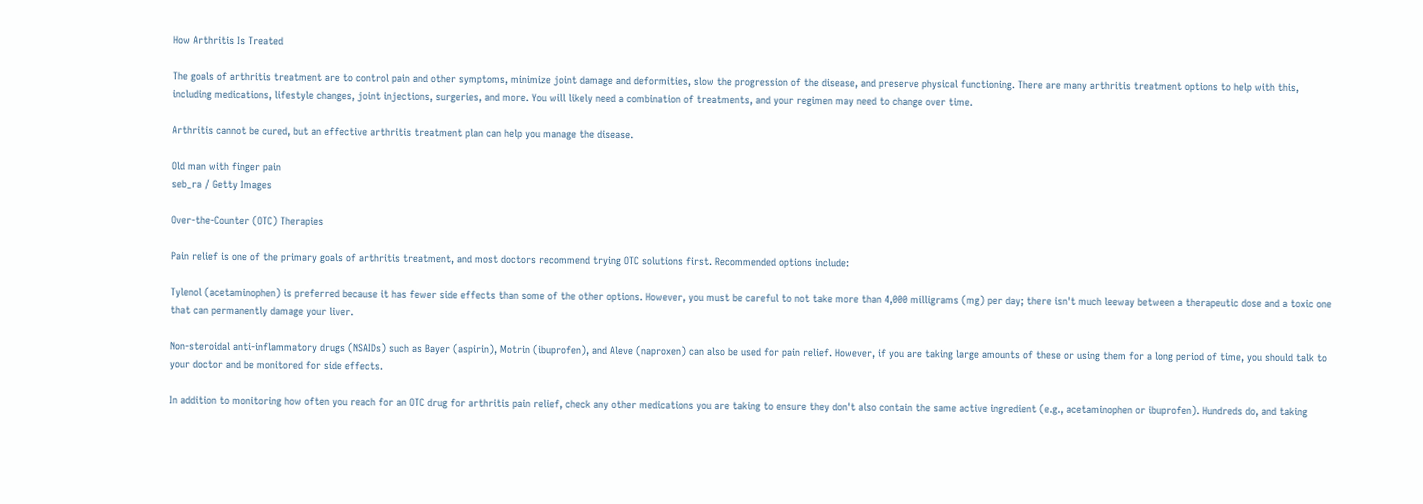How Arthritis Is Treated

The goals of arthritis treatment are to control pain and other symptoms, minimize joint damage and deformities, slow the progression of the disease, and preserve physical functioning. There are many arthritis treatment options to help with this, including medications, lifestyle changes, joint injections, surgeries, and more. You will likely need a combination of treatments, and your regimen may need to change over time.

Arthritis cannot be cured, but an effective arthritis treatment plan can help you manage the disease.

Old man with finger pain
seb_ra / Getty Images

Over-the-Counter (OTC) Therapies

Pain relief is one of the primary goals of arthritis treatment, and most doctors recommend trying OTC solutions first. Recommended options include:

Tylenol (acetaminophen) is preferred because it has fewer side effects than some of the other options. However, you must be careful to not take more than 4,000 milligrams (mg) per day; there isn't much leeway between a therapeutic dose and a toxic one that can permanently damage your liver.

Non-steroidal anti-inflammatory drugs (NSAIDs) such as Bayer (aspirin), Motrin (ibuprofen), and Aleve (naproxen) can also be used for pain relief. However, if you are taking large amounts of these or using them for a long period of time, you should talk to your doctor and be monitored for side effects.

In addition to monitoring how often you reach for an OTC drug for arthritis pain relief, check any other medications you are taking to ensure they don't also contain the same active ingredient (e.g., acetaminophen or ibuprofen). Hundreds do, and taking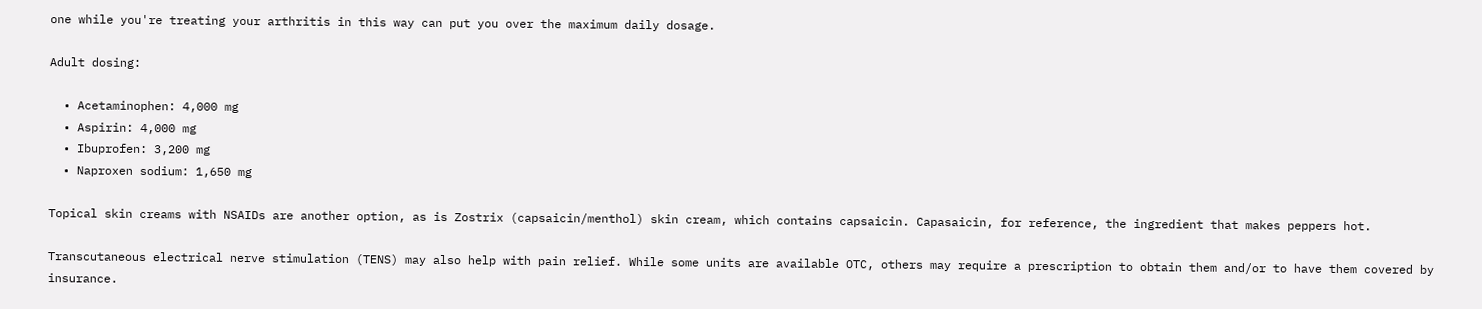one while you're treating your arthritis in this way can put you over the maximum daily dosage.

Adult dosing:

  • Acetaminophen: 4,000 mg
  • Aspirin: 4,000 mg
  • Ibuprofen: 3,200 mg
  • Naproxen sodium: 1,650 mg

Topical skin creams with NSAIDs are another option, as is Zostrix (capsaicin/menthol) skin cream, which contains capsaicin. Capasaicin, for reference, the ingredient that makes peppers hot.

Transcutaneous electrical nerve stimulation (TENS) may also help with pain relief. While some units are available OTC, others may require a prescription to obtain them and/or to have them covered by insurance.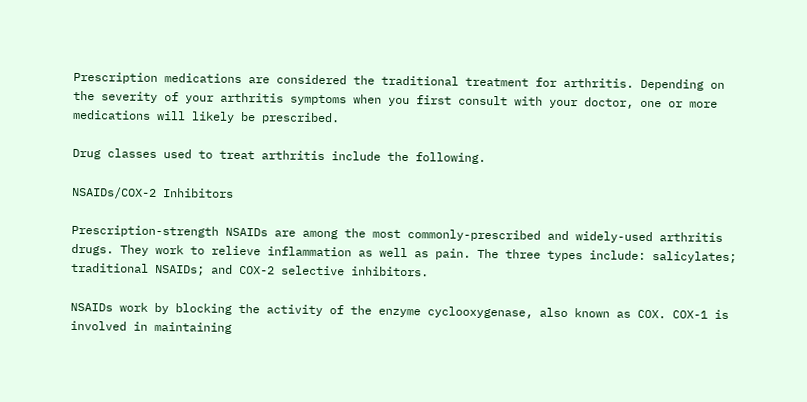Prescription medications are considered the traditional treatment for arthritis. Depending on the severity of your arthritis symptoms when you first consult with your doctor, one or more medications will likely be prescribed.

Drug classes used to treat arthritis include the following.

NSAIDs/COX-2 Inhibitors

Prescription-strength NSAIDs are among the most commonly-prescribed and widely-used arthritis drugs. They work to relieve inflammation as well as pain. The three types include: salicylates; traditional NSAIDs; and COX-2 selective inhibitors.

NSAIDs work by blocking the activity of the enzyme cyclooxygenase, also known as COX. COX-1 is involved in maintaining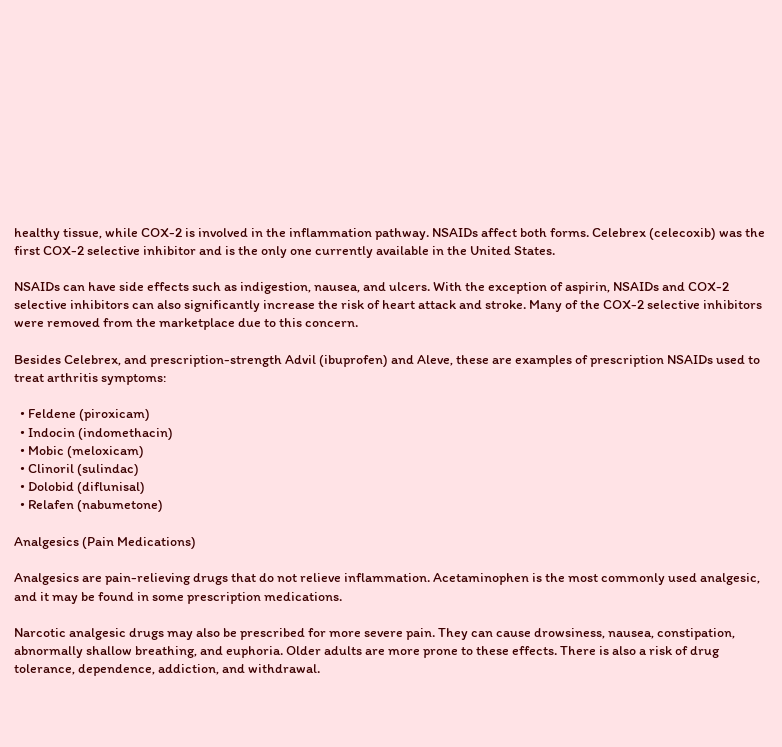healthy tissue, while COX-2 is involved in the inflammation pathway. NSAIDs affect both forms. Celebrex (celecoxib) was the first COX-2 selective inhibitor and is the only one currently available in the United States.

NSAIDs can have side effects such as indigestion, nausea, and ulcers. With the exception of aspirin, NSAIDs and COX-2 selective inhibitors can also significantly increase the risk of heart attack and stroke. Many of the COX-2 selective inhibitors were removed from the marketplace due to this concern.

Besides Celebrex, and prescription-strength Advil (ibuprofen) and Aleve, these are examples of prescription NSAIDs used to treat arthritis symptoms:

  • Feldene (piroxicam)
  • Indocin (indomethacin)
  • Mobic (meloxicam)
  • Clinoril (sulindac)
  • Dolobid (diflunisal)
  • Relafen (nabumetone)

Analgesics (Pain Medications)

Analgesics are pain-relieving drugs that do not relieve inflammation. Acetaminophen is the most commonly used analgesic, and it may be found in some prescription medications.

Narcotic analgesic drugs may also be prescribed for more severe pain. They can cause drowsiness, nausea, constipation, abnormally shallow breathing, and euphoria. Older adults are more prone to these effects. There is also a risk of drug tolerance, dependence, addiction, and withdrawal.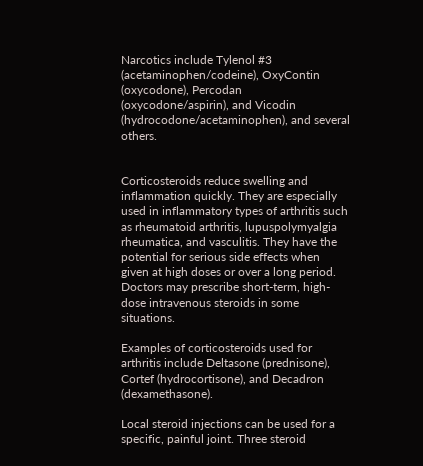Narcotics include Tylenol #3 (acetaminophen/codeine), OxyContin (oxycodone), Percodan (oxycodone/aspirin), and Vicodin (hydrocodone/acetaminophen), and several others.


Corticosteroids reduce swelling and inflammation quickly. They are especially used in inflammatory types of arthritis such as rheumatoid arthritis, lupuspolymyalgia rheumatica, and vasculitis. They have the potential for serious side effects when given at high doses or over a long period. Doctors may prescribe short-term, high-dose intravenous steroids in some situations.

Examples of corticosteroids used for arthritis include Deltasone (prednisone), Cortef (hydrocortisone), and Decadron (dexamethasone).

Local steroid injections can be used for a specific, painful joint. Three steroid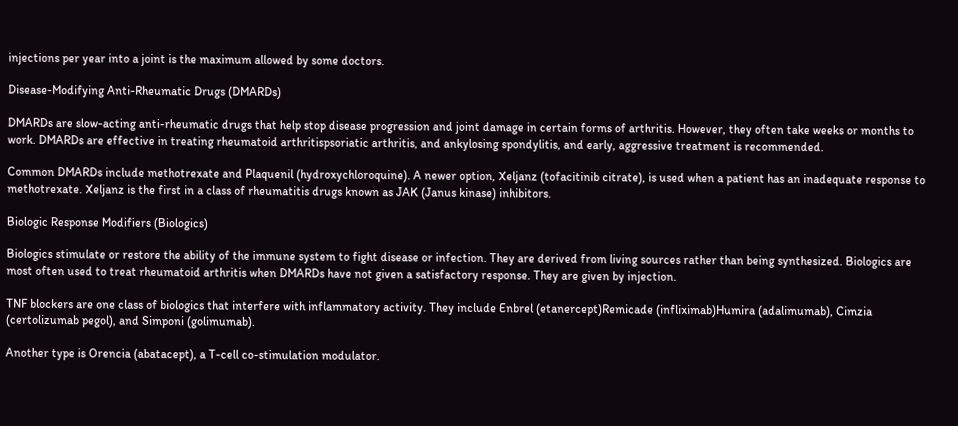injections per year into a joint is the maximum allowed by some doctors.

Disease-Modifying Anti-Rheumatic Drugs (DMARDs)

DMARDs are slow-acting anti-rheumatic drugs that help stop disease progression and joint damage in certain forms of arthritis. However, they often take weeks or months to work. DMARDs are effective in treating rheumatoid arthritispsoriatic arthritis, and ankylosing spondylitis, and early, aggressive treatment is recommended.

Common DMARDs include methotrexate and Plaquenil (hydroxychloroquine). A newer option, Xeljanz (tofacitinib citrate), is used when a patient has an inadequate response to methotrexate. Xeljanz is the first in a class of rheumatitis drugs known as JAK (Janus kinase) inhibitors.

Biologic Response Modifiers (Biologics)

Biologics stimulate or restore the ability of the immune system to fight disease or infection. They are derived from living sources rather than being synthesized. Biologics are most often used to treat rheumatoid arthritis when DMARDs have not given a satisfactory response. They are given by injection.

TNF blockers are one class of biologics that interfere with inflammatory activity. They include Enbrel (etanercept)Remicade (infliximab)Humira (adalimumab), Cimzia (certolizumab pegol), and Simponi (golimumab).

Another type is Orencia (abatacept), a T-cell co-stimulation modulator.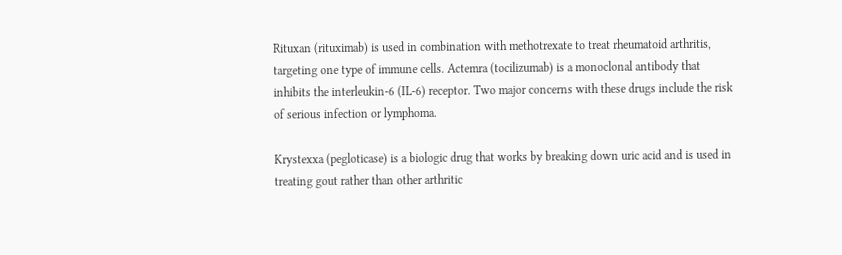Rituxan (rituximab) is used in combination with methotrexate to treat rheumatoid arthritis, targeting one type of immune cells. Actemra (tocilizumab) is a monoclonal antibody that inhibits the interleukin-6 (IL-6) receptor. Two major concerns with these drugs include the risk of serious infection or lymphoma.

Krystexxa (pegloticase) is a biologic drug that works by breaking down uric acid and is used in treating gout rather than other arthritic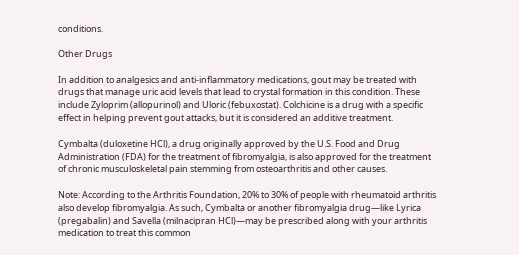conditions.

Other Drugs

In addition to analgesics and anti-inflammatory medications, gout may be treated with drugs that manage uric acid levels that lead to crystal formation in this condition. These include Zyloprim (allopurinol) and Uloric (febuxostat). Colchicine is a drug with a specific effect in helping prevent gout attacks, but it is considered an additive treatment.

Cymbalta (duloxetine HCl), a drug originally approved by the U.S. Food and Drug Administration (FDA) for the treatment of fibromyalgia, is also approved for the treatment of chronic musculoskeletal pain stemming from osteoarthritis and other causes.

Note: According to the Arthritis Foundation, 20% to 30% of people with rheumatoid arthritis also develop fibromyalgia. As such, Cymbalta or another fibromyalgia drug—like Lyrica (pregabalin) and Savella (milnacipran HCl)—may be prescribed along with your arthritis medication to treat this common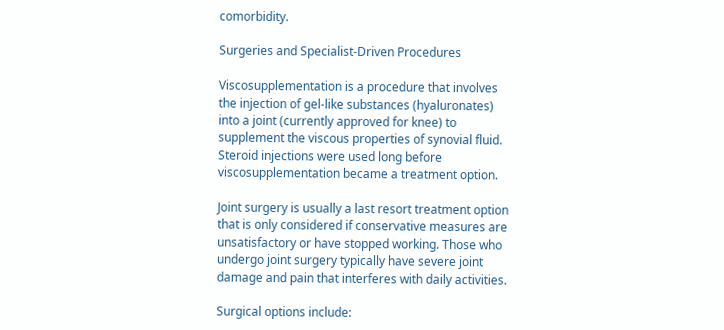comorbidity.

Surgeries and Specialist-Driven Procedures

Viscosupplementation is a procedure that involves the injection of gel-like substances (hyaluronates) into a joint (currently approved for knee) to supplement the viscous properties of synovial fluid. Steroid injections were used long before viscosupplementation became a treatment option.

Joint surgery is usually a last resort treatment option that is only considered if conservative measures are unsatisfactory or have stopped working. Those who undergo joint surgery typically have severe joint damage and pain that interferes with daily activities.

Surgical options include: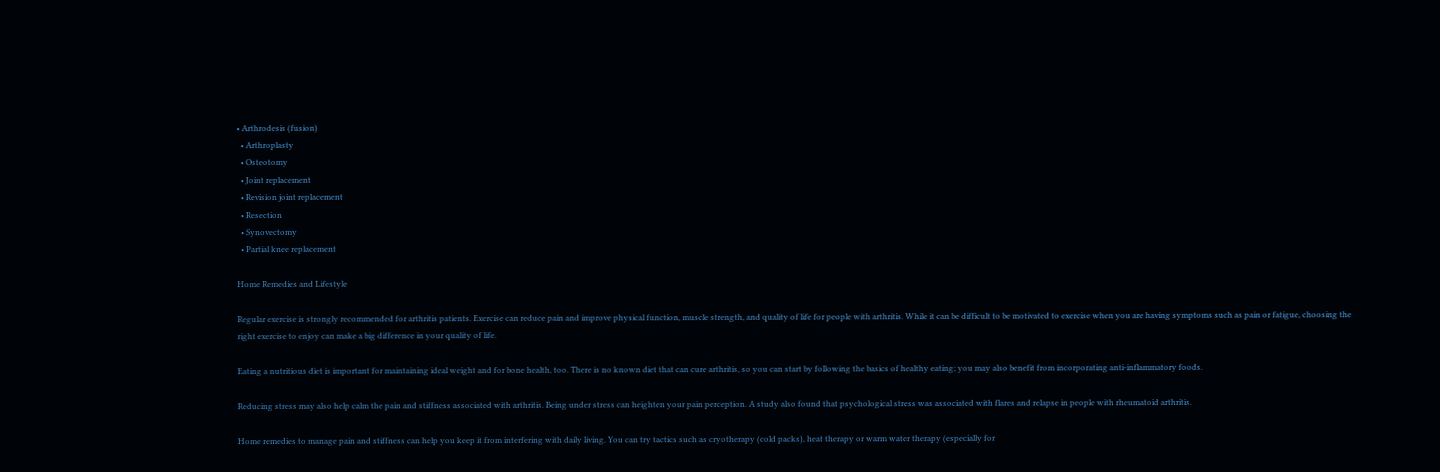• Arthrodesis (fusion)
  • Arthroplasty
  • Osteotomy
  • Joint replacement
  • Revision joint replacement
  • Resection
  • Synovectomy
  • Partial knee replacement

Home Remedies and Lifestyle

Regular exercise is strongly recommended for arthritis patients. Exercise can reduce pain and improve physical function, muscle strength, and quality of life for people with arthritis. While it can be difficult to be motivated to exercise when you are having symptoms such as pain or fatigue, choosing the right exercise to enjoy can make a big difference in your quality of life.

Eating a nutritious diet is important for maintaining ideal weight and for bone health, too. There is no known diet that can cure arthritis, so you can start by following the basics of healthy eating; you may also benefit from incorporating anti-inflammatory foods.

Reducing stress may also help calm the pain and stiffness associated with arthritis. Being under stress can heighten your pain perception. A study also found that psychological stress was associated with flares and relapse in people with rheumatoid arthritis.

Home remedies to manage pain and stiffness can help you keep it from interfering with daily living. You can try tactics such as cryotherapy (cold packs), heat therapy or warm water therapy (especially for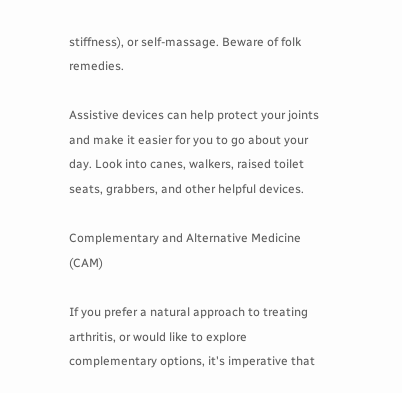stiffness), or self-massage. Beware of folk remedies.

Assistive devices can help protect your joints and make it easier for you to go about your day. Look into canes, walkers, raised toilet seats, grabbers, and other helpful devices.

Complementary and Alternative Medicine (CAM)

If you prefer a natural approach to treating arthritis, or would like to explore complementary options, it's imperative that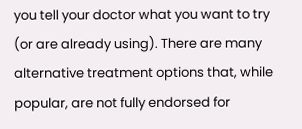you tell your doctor what you want to try (or are already using). There are many alternative treatment options that, while popular, are not fully endorsed for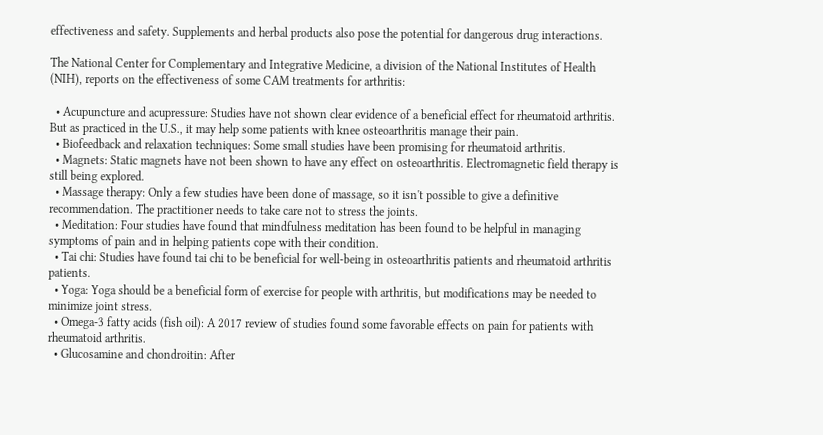effectiveness and safety. Supplements and herbal products also pose the potential for dangerous drug interactions.

The National Center for Complementary and Integrative Medicine, a division of the National Institutes of Health (NIH), reports on the effectiveness of some CAM treatments for arthritis:

  • Acupuncture and acupressure: Studies have not shown clear evidence of a beneficial effect for rheumatoid arthritis. But as practiced in the U.S., it may help some patients with knee osteoarthritis manage their pain.
  • Biofeedback and relaxation techniques: Some small studies have been promising for rheumatoid arthritis.
  • Magnets: Static magnets have not been shown to have any effect on osteoarthritis. Electromagnetic field therapy is still being explored.
  • Massage therapy: Only a few studies have been done of massage, so it isn't possible to give a definitive recommendation. The practitioner needs to take care not to stress the joints.
  • Meditation: Four studies have found that mindfulness meditation has been found to be helpful in managing symptoms of pain and in helping patients cope with their condition.
  • Tai chi: Studies have found tai chi to be beneficial for well-being in osteoarthritis patients and rheumatoid arthritis patients.
  • Yoga: Yoga should be a beneficial form of exercise for people with arthritis, but modifications may be needed to minimize joint stress.
  • Omega-3 fatty acids (fish oil): A 2017 review of studies found some favorable effects on pain for patients with rheumatoid arthritis.
  • Glucosamine and chondroitin: After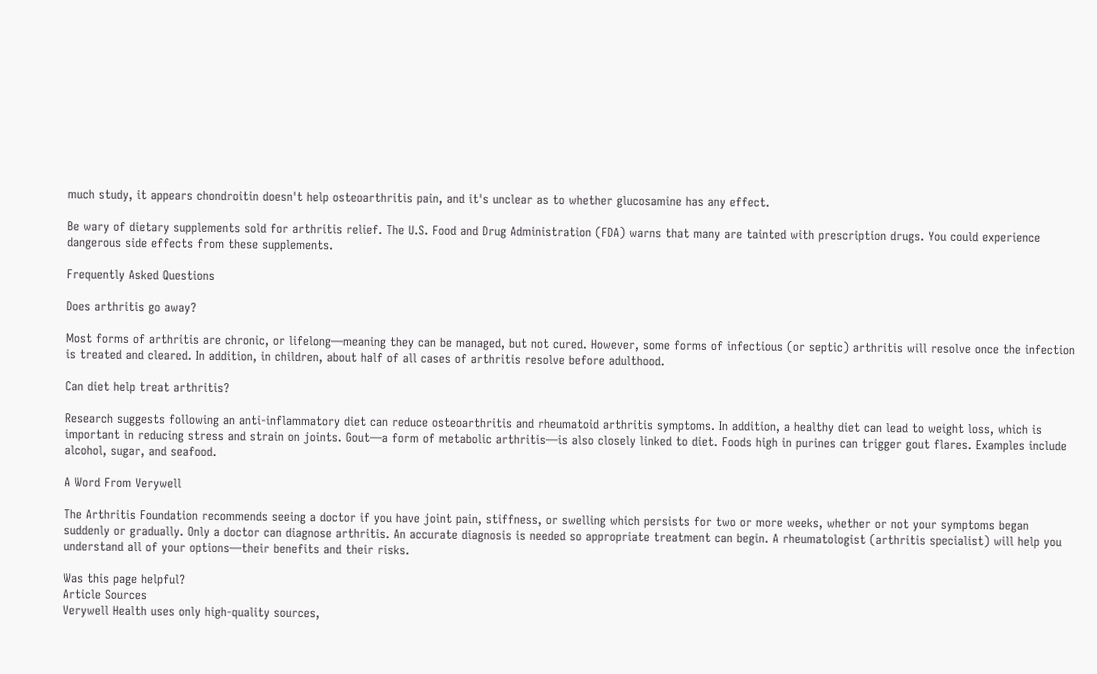much study, it appears chondroitin doesn't help osteoarthritis pain, and it's unclear as to whether glucosamine has any effect.

Be wary of dietary supplements sold for arthritis relief. The U.S. Food and Drug Administration (FDA) warns that many are tainted with prescription drugs. You could experience dangerous side effects from these supplements.

Frequently Asked Questions

Does arthritis go away?

Most forms of arthritis are chronic, or lifelong—meaning they can be managed, but not cured. However, some forms of infectious (or septic) arthritis will resolve once the infection is treated and cleared. In addition, in children, about half of all cases of arthritis resolve before adulthood.

Can diet help treat arthritis?

Research suggests following an anti-inflammatory diet can reduce osteoarthritis and rheumatoid arthritis symptoms. In addition, a healthy diet can lead to weight loss, which is important in reducing stress and strain on joints. Gout—a form of metabolic arthritis—is also closely linked to diet. Foods high in purines can trigger gout flares. Examples include alcohol, sugar, and seafood.

A Word From Verywell

The Arthritis Foundation recommends seeing a doctor if you have joint pain, stiffness, or swelling which persists for two or more weeks, whether or not your symptoms began suddenly or gradually. Only a doctor can diagnose arthritis. An accurate diagnosis is needed so appropriate treatment can begin. A rheumatologist (arthritis specialist) will help you understand all of your options—their benefits and their risks.

Was this page helpful?
Article Sources
Verywell Health uses only high-quality sources,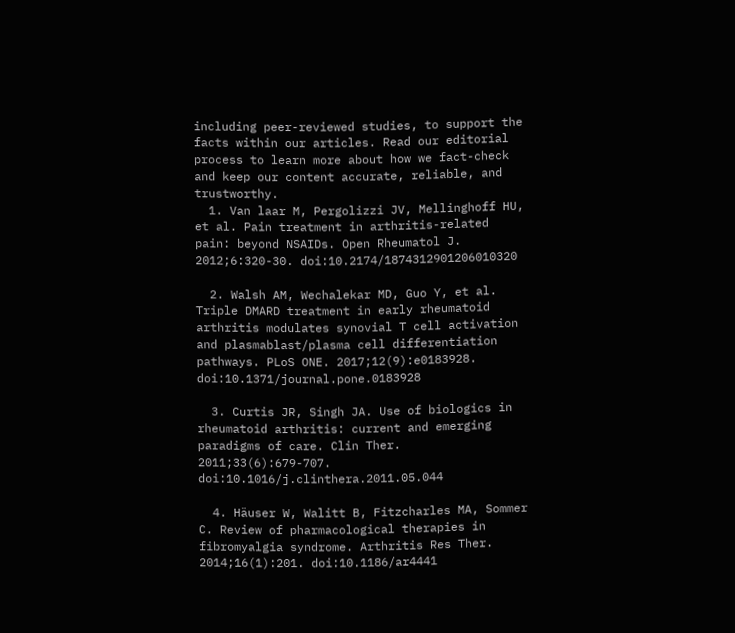including peer-reviewed studies, to support the facts within our articles. Read our editorial process to learn more about how we fact-check and keep our content accurate, reliable, and trustworthy.
  1. Van laar M, Pergolizzi JV, Mellinghoff HU, et al. Pain treatment in arthritis-related pain: beyond NSAIDs. Open Rheumatol J. 2012;6:320-30. doi:10.2174/1874312901206010320

  2. Walsh AM, Wechalekar MD, Guo Y, et al. Triple DMARD treatment in early rheumatoid arthritis modulates synovial T cell activation and plasmablast/plasma cell differentiation pathways. PLoS ONE. 2017;12(9):e0183928. doi:10.1371/journal.pone.0183928

  3. Curtis JR, Singh JA. Use of biologics in rheumatoid arthritis: current and emerging paradigms of care. Clin Ther. 2011;33(6):679-707. doi:10.1016/j.clinthera.2011.05.044

  4. Häuser W, Walitt B, Fitzcharles MA, Sommer C. Review of pharmacological therapies in fibromyalgia syndrome. Arthritis Res Ther. 2014;16(1):201. doi:10.1186/ar4441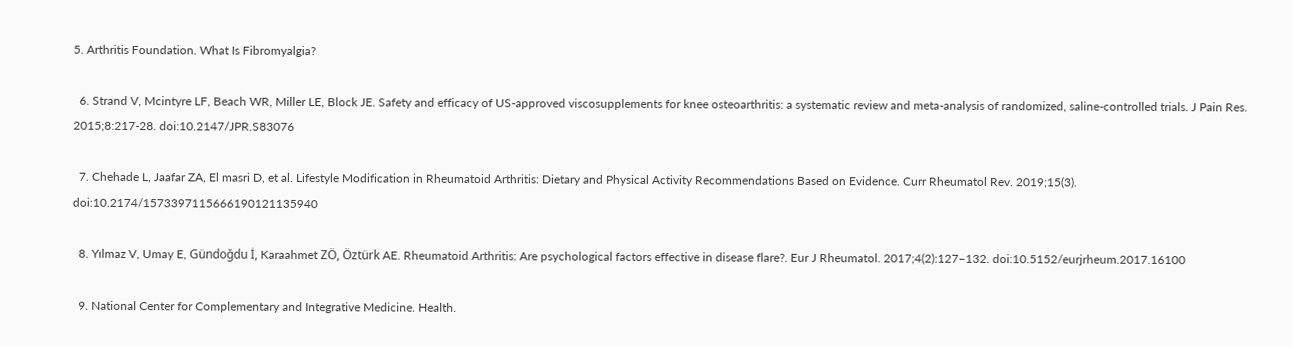5. Arthritis Foundation. What Is Fibromyalgia?

  6. Strand V, Mcintyre LF, Beach WR, Miller LE, Block JE. Safety and efficacy of US-approved viscosupplements for knee osteoarthritis: a systematic review and meta-analysis of randomized, saline-controlled trials. J Pain Res. 2015;8:217-28. doi:10.2147/JPR.S83076

  7. Chehade L, Jaafar ZA, El masri D, et al. Lifestyle Modification in Rheumatoid Arthritis: Dietary and Physical Activity Recommendations Based on Evidence. Curr Rheumatol Rev. 2019;15(3). doi:10.2174/1573397115666190121135940

  8. Yılmaz V, Umay E, Gündoğdu İ, Karaahmet ZÖ, Öztürk AE. Rheumatoid Arthritis: Are psychological factors effective in disease flare?. Eur J Rheumatol. 2017;4(2):127–132. doi:10.5152/eurjrheum.2017.16100

  9. National Center for Complementary and Integrative Medicine. Health.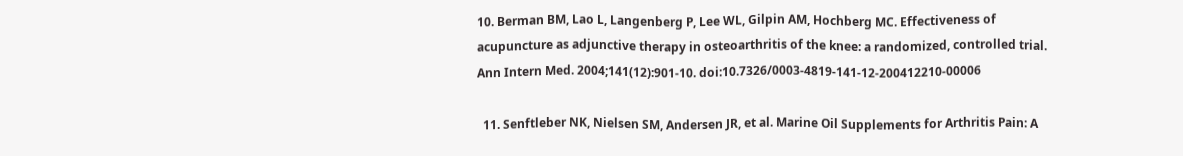10. Berman BM, Lao L, Langenberg P, Lee WL, Gilpin AM, Hochberg MC. Effectiveness of acupuncture as adjunctive therapy in osteoarthritis of the knee: a randomized, controlled trial. Ann Intern Med. 2004;141(12):901-10. doi:10.7326/0003-4819-141-12-200412210-00006

  11. Senftleber NK, Nielsen SM, Andersen JR, et al. Marine Oil Supplements for Arthritis Pain: A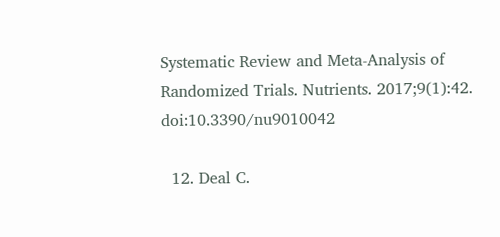Systematic Review and Meta-Analysis of Randomized Trials. Nutrients. 2017;9(1):42. doi:10.3390/nu9010042

  12. Deal C.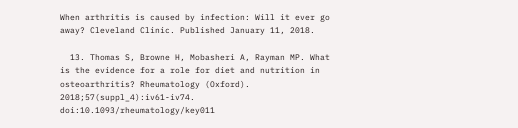When arthritis is caused by infection: Will it ever go away? Cleveland Clinic. Published January 11, 2018.

  13. Thomas S, Browne H, Mobasheri A, Rayman MP. What is the evidence for a role for diet and nutrition in osteoarthritis? Rheumatology (Oxford). 2018;57(suppl_4):iv61-iv74. doi:10.1093/rheumatology/key011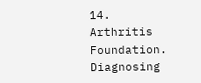14. Arthritis Foundation. Diagnosing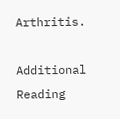Arthritis.

Additional Reading